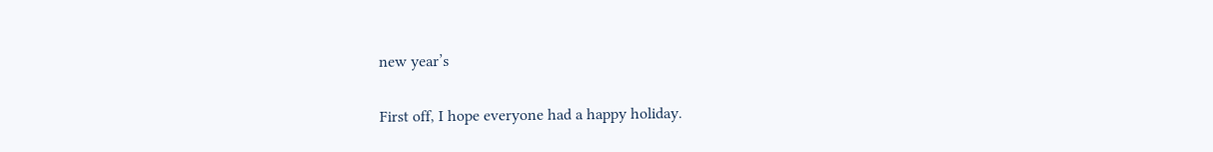new year’s

First off, I hope everyone had a happy holiday.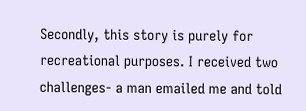Secondly, this story is purely for recreational purposes. I received two challenges- a man emailed me and told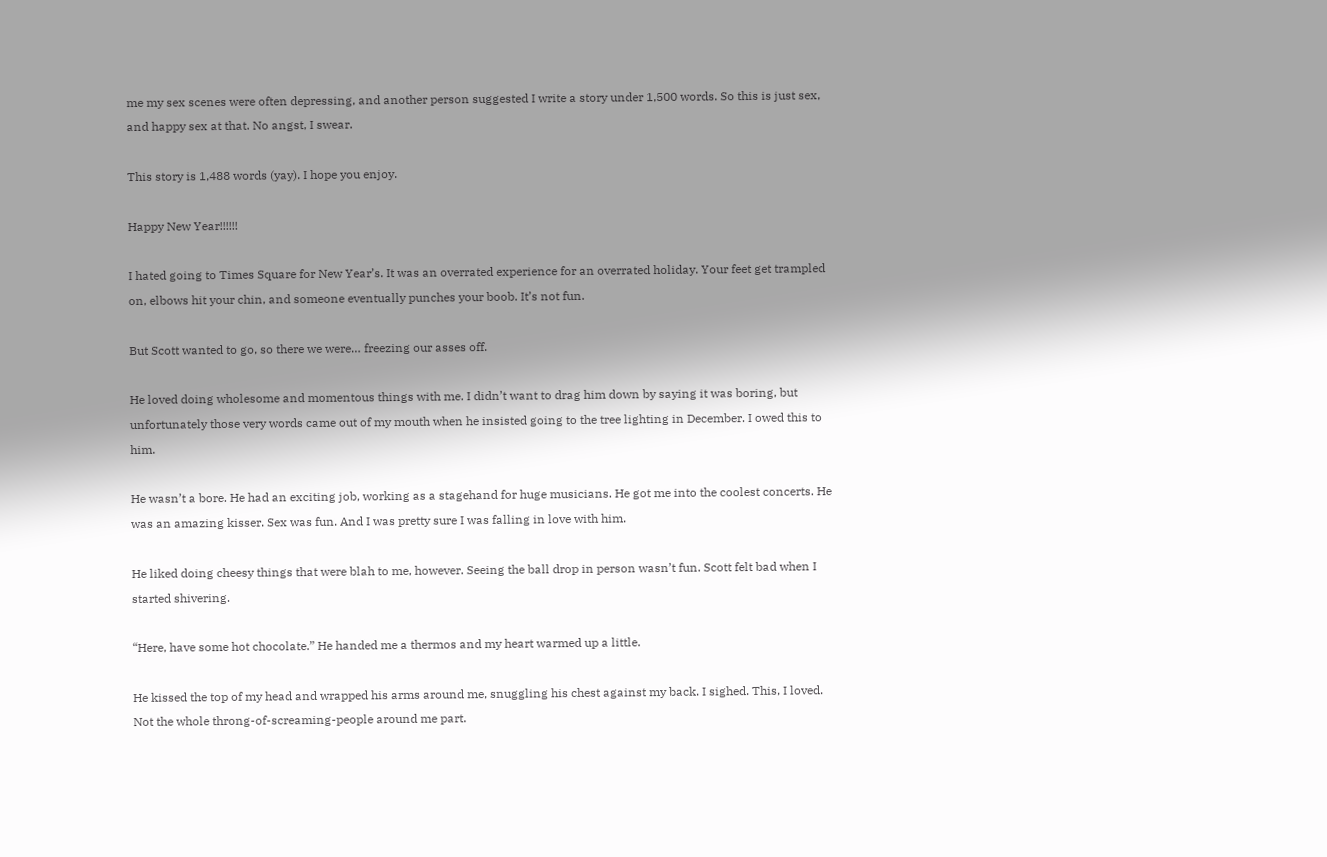me my sex scenes were often depressing, and another person suggested I write a story under 1,500 words. So this is just sex, and happy sex at that. No angst, I swear.

This story is 1,488 words (yay). I hope you enjoy.

Happy New Year!!!!!!

I hated going to Times Square for New Year’s. It was an overrated experience for an overrated holiday. Your feet get trampled on, elbows hit your chin, and someone eventually punches your boob. It’s not fun.

But Scott wanted to go, so there we were… freezing our asses off.

He loved doing wholesome and momentous things with me. I didn’t want to drag him down by saying it was boring, but unfortunately those very words came out of my mouth when he insisted going to the tree lighting in December. I owed this to him.

He wasn’t a bore. He had an exciting job, working as a stagehand for huge musicians. He got me into the coolest concerts. He was an amazing kisser. Sex was fun. And I was pretty sure I was falling in love with him.

He liked doing cheesy things that were blah to me, however. Seeing the ball drop in person wasn’t fun. Scott felt bad when I started shivering.

“Here, have some hot chocolate.” He handed me a thermos and my heart warmed up a little.

He kissed the top of my head and wrapped his arms around me, snuggling his chest against my back. I sighed. This, I loved. Not the whole throng-of-screaming-people around me part.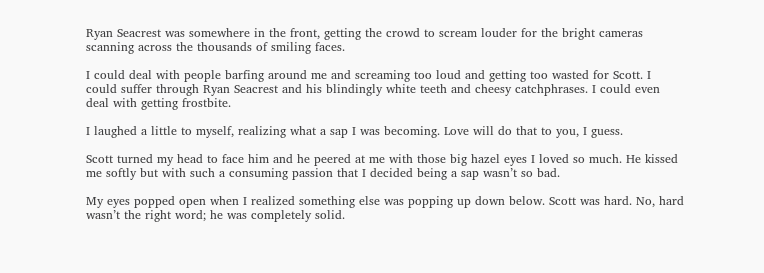Ryan Seacrest was somewhere in the front, getting the crowd to scream louder for the bright cameras scanning across the thousands of smiling faces.

I could deal with people barfing around me and screaming too loud and getting too wasted for Scott. I could suffer through Ryan Seacrest and his blindingly white teeth and cheesy catchphrases. I could even deal with getting frostbite.

I laughed a little to myself, realizing what a sap I was becoming. Love will do that to you, I guess.

Scott turned my head to face him and he peered at me with those big hazel eyes I loved so much. He kissed me softly but with such a consuming passion that I decided being a sap wasn’t so bad.

My eyes popped open when I realized something else was popping up down below. Scott was hard. No, hard wasn’t the right word; he was completely solid.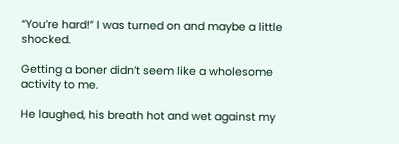“You’re hard!” I was turned on and maybe a little shocked.

Getting a boner didn’t seem like a wholesome activity to me.

He laughed, his breath hot and wet against my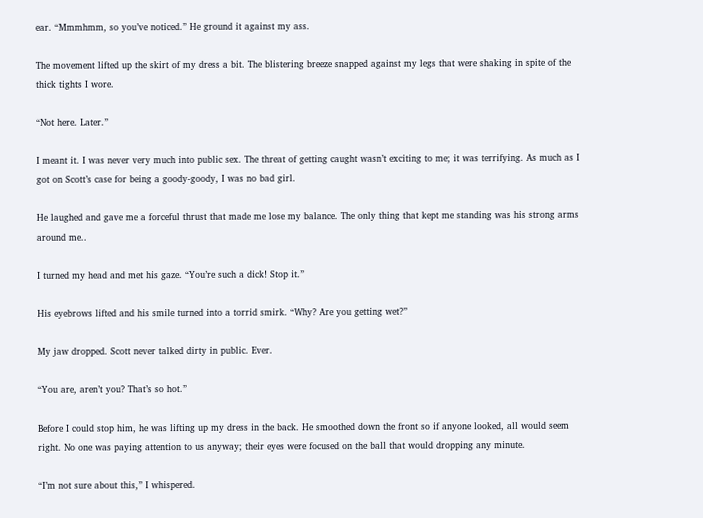ear. “Mmmhmm, so you’ve noticed.” He ground it against my ass.

The movement lifted up the skirt of my dress a bit. The blistering breeze snapped against my legs that were shaking in spite of the thick tights I wore.

“Not here. Later.”

I meant it. I was never very much into public sex. The threat of getting caught wasn’t exciting to me; it was terrifying. As much as I got on Scott’s case for being a goody-goody, I was no bad girl.

He laughed and gave me a forceful thrust that made me lose my balance. The only thing that kept me standing was his strong arms around me..

I turned my head and met his gaze. “You’re such a dick! Stop it.”

His eyebrows lifted and his smile turned into a torrid smirk. “Why? Are you getting wet?”

My jaw dropped. Scott never talked dirty in public. Ever.

“You are, aren’t you? That’s so hot.”

Before I could stop him, he was lifting up my dress in the back. He smoothed down the front so if anyone looked, all would seem right. No one was paying attention to us anyway; their eyes were focused on the ball that would dropping any minute.

“I’m not sure about this,” I whispered.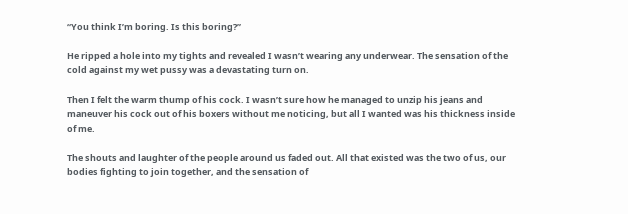“You think I’m boring. Is this boring?”

He ripped a hole into my tights and revealed I wasn’t wearing any underwear. The sensation of the cold against my wet pussy was a devastating turn on.

Then I felt the warm thump of his cock. I wasn’t sure how he managed to unzip his jeans and maneuver his cock out of his boxers without me noticing, but all I wanted was his thickness inside of me.

The shouts and laughter of the people around us faded out. All that existed was the two of us, our bodies fighting to join together, and the sensation of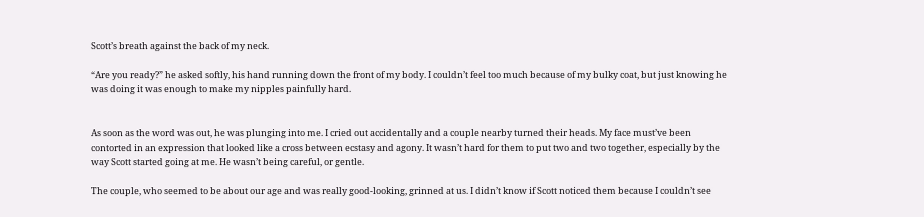Scott’s breath against the back of my neck.

“Are you ready?” he asked softly, his hand running down the front of my body. I couldn’t feel too much because of my bulky coat, but just knowing he was doing it was enough to make my nipples painfully hard.


As soon as the word was out, he was plunging into me. I cried out accidentally and a couple nearby turned their heads. My face must’ve been contorted in an expression that looked like a cross between ecstasy and agony. It wasn’t hard for them to put two and two together, especially by the way Scott started going at me. He wasn’t being careful, or gentle.

The couple, who seemed to be about our age and was really good-looking, grinned at us. I didn’t know if Scott noticed them because I couldn’t see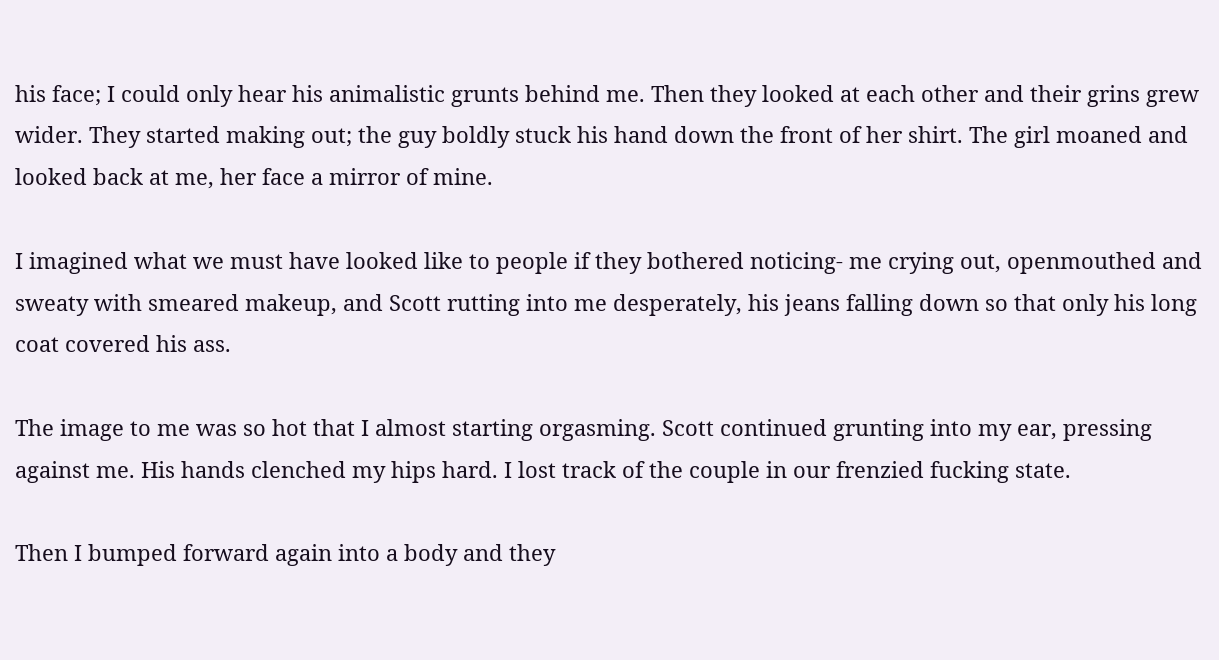his face; I could only hear his animalistic grunts behind me. Then they looked at each other and their grins grew wider. They started making out; the guy boldly stuck his hand down the front of her shirt. The girl moaned and looked back at me, her face a mirror of mine.

I imagined what we must have looked like to people if they bothered noticing- me crying out, openmouthed and sweaty with smeared makeup, and Scott rutting into me desperately, his jeans falling down so that only his long coat covered his ass.

The image to me was so hot that I almost starting orgasming. Scott continued grunting into my ear, pressing against me. His hands clenched my hips hard. I lost track of the couple in our frenzied fucking state.

Then I bumped forward again into a body and they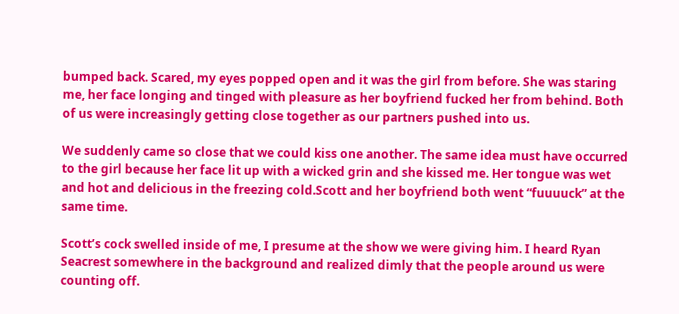bumped back. Scared, my eyes popped open and it was the girl from before. She was staring me, her face longing and tinged with pleasure as her boyfriend fucked her from behind. Both of us were increasingly getting close together as our partners pushed into us.

We suddenly came so close that we could kiss one another. The same idea must have occurred to the girl because her face lit up with a wicked grin and she kissed me. Her tongue was wet and hot and delicious in the freezing cold.Scott and her boyfriend both went “fuuuuck” at the same time.

Scott’s cock swelled inside of me, I presume at the show we were giving him. I heard Ryan Seacrest somewhere in the background and realized dimly that the people around us were counting off.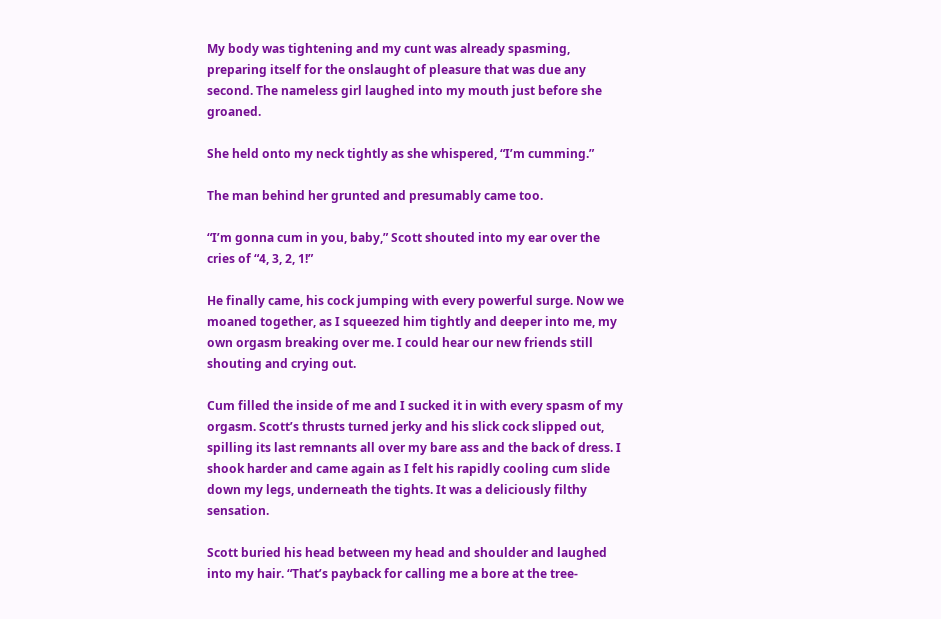My body was tightening and my cunt was already spasming, preparing itself for the onslaught of pleasure that was due any second. The nameless girl laughed into my mouth just before she groaned.

She held onto my neck tightly as she whispered, “I’m cumming.”

The man behind her grunted and presumably came too.

“I’m gonna cum in you, baby,” Scott shouted into my ear over the cries of “4, 3, 2, 1!”

He finally came, his cock jumping with every powerful surge. Now we moaned together, as I squeezed him tightly and deeper into me, my own orgasm breaking over me. I could hear our new friends still shouting and crying out.

Cum filled the inside of me and I sucked it in with every spasm of my orgasm. Scott’s thrusts turned jerky and his slick cock slipped out, spilling its last remnants all over my bare ass and the back of dress. I shook harder and came again as I felt his rapidly cooling cum slide down my legs, underneath the tights. It was a deliciously filthy sensation.

Scott buried his head between my head and shoulder and laughed into my hair. “That’s payback for calling me a bore at the tree-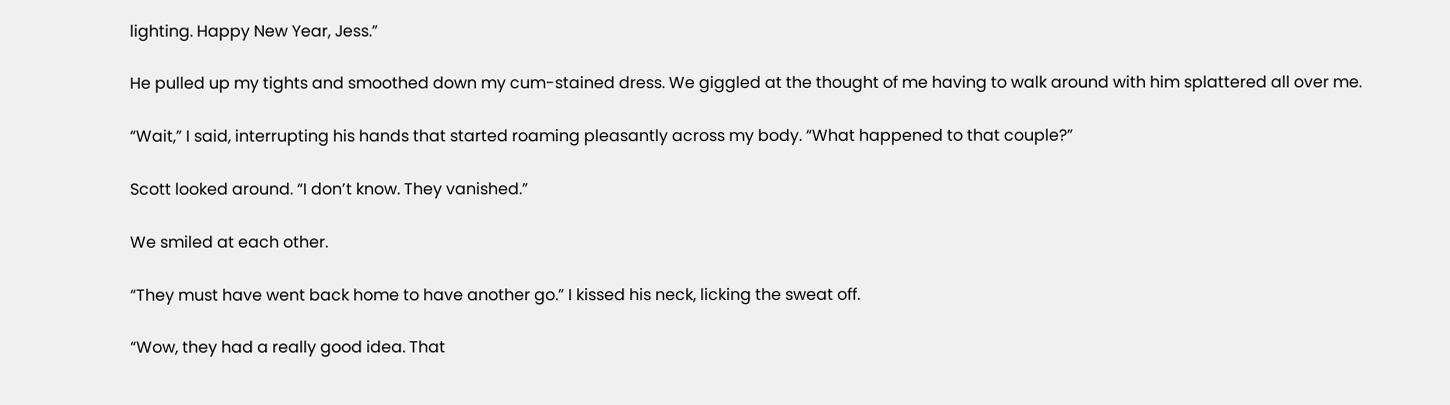lighting. Happy New Year, Jess.”

He pulled up my tights and smoothed down my cum-stained dress. We giggled at the thought of me having to walk around with him splattered all over me.

“Wait,” I said, interrupting his hands that started roaming pleasantly across my body. “What happened to that couple?”

Scott looked around. “I don’t know. They vanished.”

We smiled at each other.

“They must have went back home to have another go.” I kissed his neck, licking the sweat off.

“Wow, they had a really good idea. That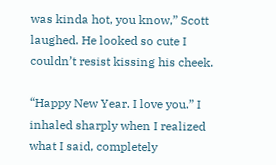was kinda hot, you know,” Scott laughed. He looked so cute I couldn’t resist kissing his cheek.

“Happy New Year. I love you.” I inhaled sharply when I realized what I said, completely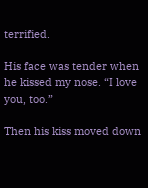terrified.

His face was tender when he kissed my nose. “I love you, too.”

Then his kiss moved down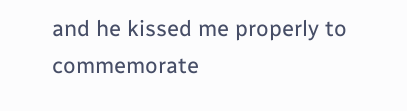and he kissed me properly to commemorate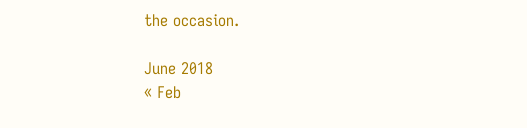the occasion.

June 2018
« Feb